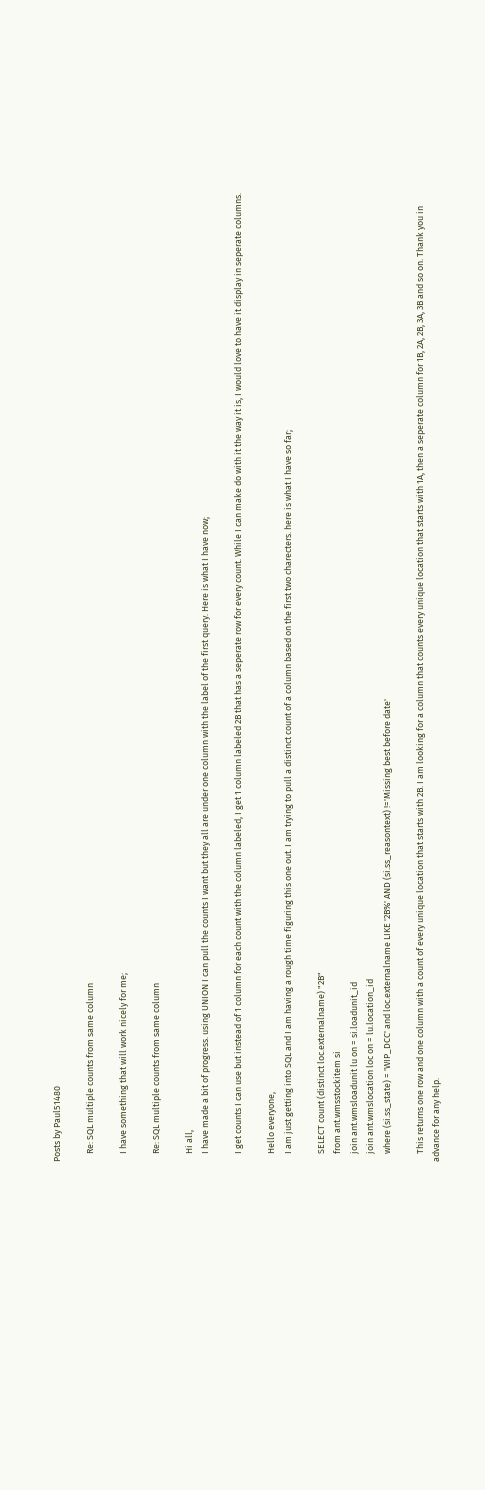Posts by Paul51480

    Re: SQL multiple counts from same column

    I have something that will work nicely for me;

    Re: SQL multiple counts from same column

    Hi all,
    I have made a bit of progress. using UNION I can pull the counts I want but they all are under one column with the label of the first query. Here is what I have now;

    I get counts I can use but instead of 1 column for each count with the column labeled, I get 1 column labeled 2B that has a seperate row for every count. While I can make do with it the way it is, I would love to have it display in seperate columns.

    Hello everyone,
    I am just getting into SQL and I am having a rough time figuring this one out. I am trying to pull a distinct count of a column based on the first two charecters. here is what I have so far;

    SELECT count (distinct loc.externalname) "2B"
    from ant.wmsstockitem si
    join ant.wmsloadunit lu on = si.loadunit_id
    join ant.wmslocation loc on = lu.location_id
    where (si.ss_state) = 'WIP_DCC' and loc.externalname LIKE '2B%' AND (si.ss_reasontext) !='Missing best before date'

    This returns one row and one column with a count of every unique location that starts with 2B. I am looking for a column that counts every unique location that starts with 1A, then a seperate column for 1B, 2A, 2B, 3A, 3B and so on. Thank you in advance for any help.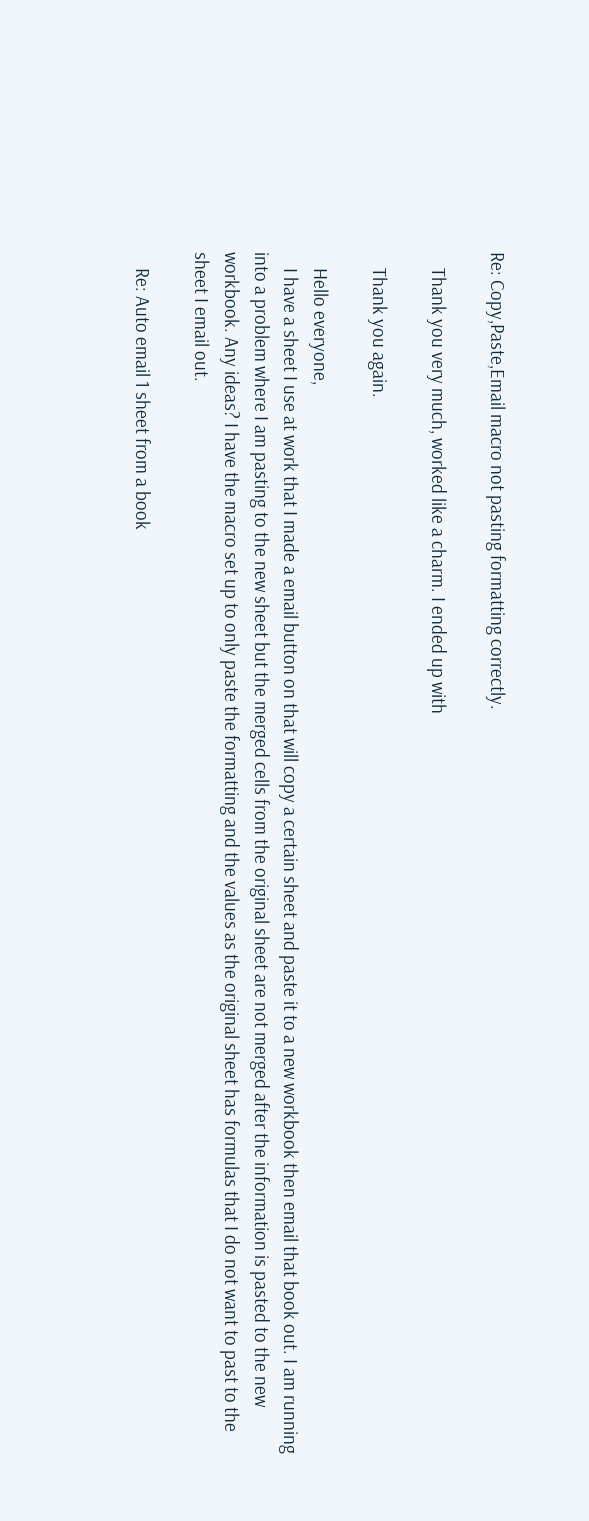Re: Copy,Paste,Email macro not pasting formatting correctly.

    Thank you very much, worked like a charm. I ended up with

    Thank you again.

    Hello everyone,
    I have a sheet I use at work that I made a email button on that will copy a certain sheet and paste it to a new workbook then email that book out. I am running into a problem where I am pasting to the new sheet but the merged cells from the original sheet are not merged after the information is pasted to the new workbook. Any ideas? I have the macro set up to only paste the formatting and the values as the original sheet has formulas that I do not want to past to the sheet I email out.

    Re: Auto email 1 sheet from a book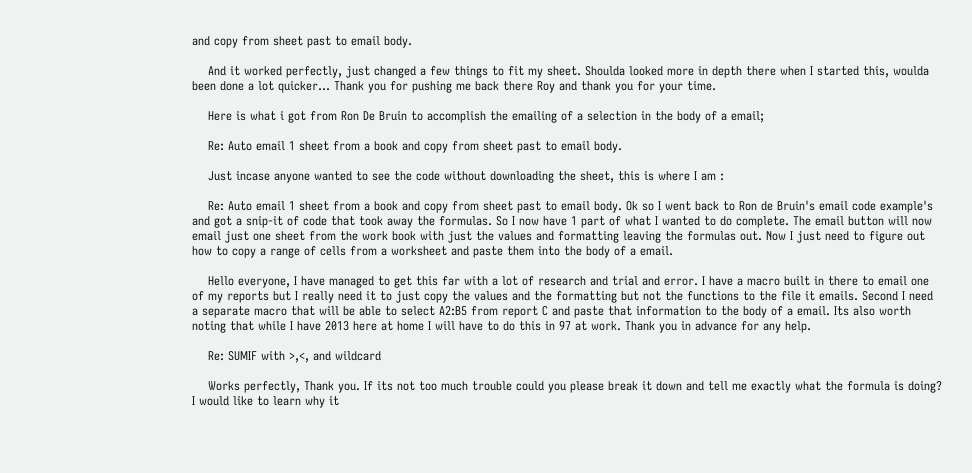and copy from sheet past to email body.

    And it worked perfectly, just changed a few things to fit my sheet. Shoulda looked more in depth there when I started this, woulda been done a lot quicker... Thank you for pushing me back there Roy and thank you for your time.

    Here is what i got from Ron De Bruin to accomplish the emailing of a selection in the body of a email;

    Re: Auto email 1 sheet from a book and copy from sheet past to email body.

    Just incase anyone wanted to see the code without downloading the sheet, this is where I am :

    Re: Auto email 1 sheet from a book and copy from sheet past to email body. Ok so I went back to Ron de Bruin's email code example's and got a snip-it of code that took away the formulas. So I now have 1 part of what I wanted to do complete. The email button will now email just one sheet from the work book with just the values and formatting leaving the formulas out. Now I just need to figure out how to copy a range of cells from a worksheet and paste them into the body of a email.

    Hello everyone, I have managed to get this far with a lot of research and trial and error. I have a macro built in there to email one of my reports but I really need it to just copy the values and the formatting but not the functions to the file it emails. Second I need a separate macro that will be able to select A2:B5 from report C and paste that information to the body of a email. Its also worth noting that while I have 2013 here at home I will have to do this in 97 at work. Thank you in advance for any help.

    Re: SUMIF with >,<, and wildcard

    Works perfectly, Thank you. If its not too much trouble could you please break it down and tell me exactly what the formula is doing? I would like to learn why it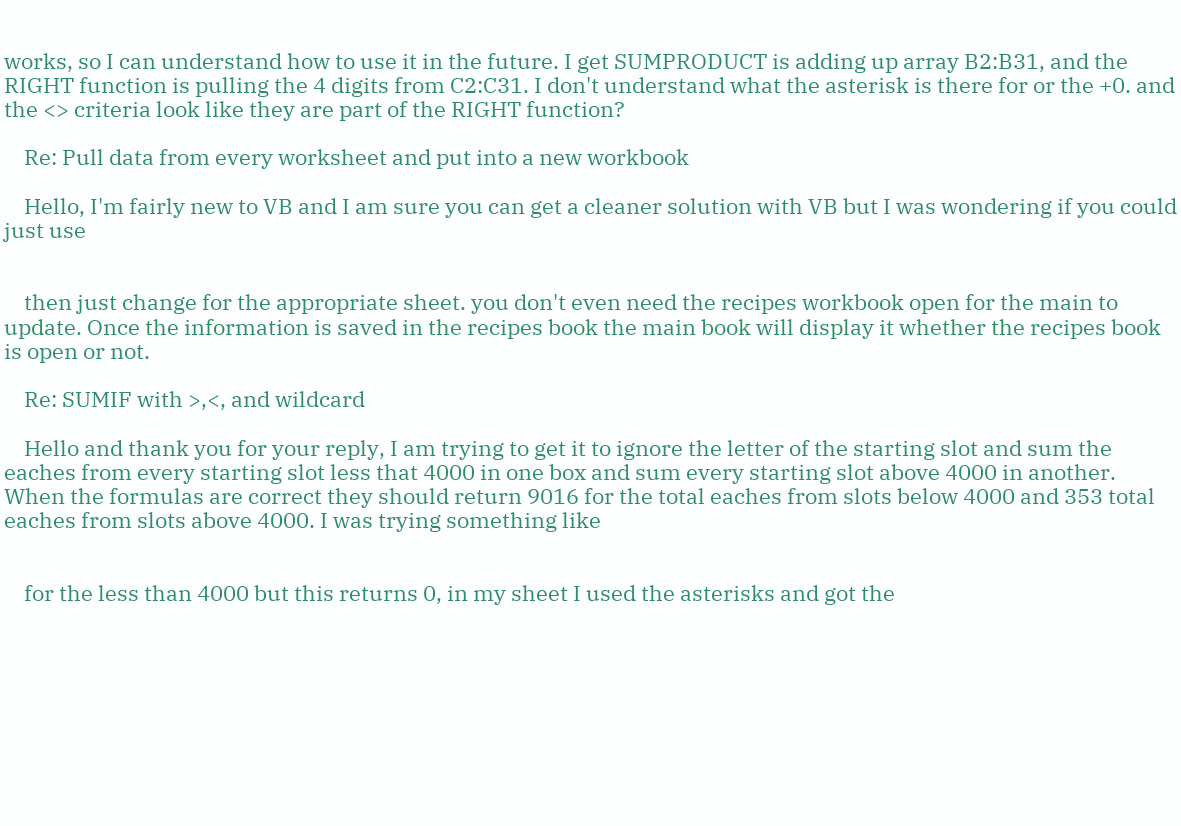works, so I can understand how to use it in the future. I get SUMPRODUCT is adding up array B2:B31, and the RIGHT function is pulling the 4 digits from C2:C31. I don't understand what the asterisk is there for or the +0. and the <> criteria look like they are part of the RIGHT function?

    Re: Pull data from every worksheet and put into a new workbook

    Hello, I'm fairly new to VB and I am sure you can get a cleaner solution with VB but I was wondering if you could just use


    then just change for the appropriate sheet. you don't even need the recipes workbook open for the main to update. Once the information is saved in the recipes book the main book will display it whether the recipes book is open or not.

    Re: SUMIF with >,<, and wildcard

    Hello and thank you for your reply, I am trying to get it to ignore the letter of the starting slot and sum the eaches from every starting slot less that 4000 in one box and sum every starting slot above 4000 in another. When the formulas are correct they should return 9016 for the total eaches from slots below 4000 and 353 total eaches from slots above 4000. I was trying something like


    for the less than 4000 but this returns 0, in my sheet I used the asterisks and got the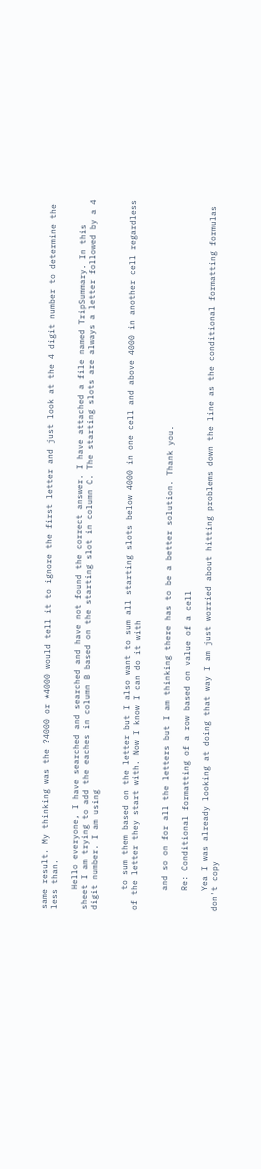same result. My thinking was the ?4000 or *4000 would tell it to ignore the first letter and just look at the 4 digit number to determine the less than.

    Hello everyone, I have searched and searched and have not found the correct answer. I have attached a file named TripSummary. In this sheet I am trying to add the eaches in column B based on the starting slot in column C. The starting slots are always a letter followed by a 4 digit number. I am using


    to sum them based on the letter but I also want to sum all starting slots below 4000 in one cell and above 4000 in another cell regardless of the letter they start with. Now I know I can do it with


    and so on for all the letters but I am thinking there has to be a better solution. Thank you.

    Re: Conditional formatting of a row based on value of a cell

    Yea I was already looking at doing that way I am just worried about hitting problems down the line as the conditional formatting formulas don't copy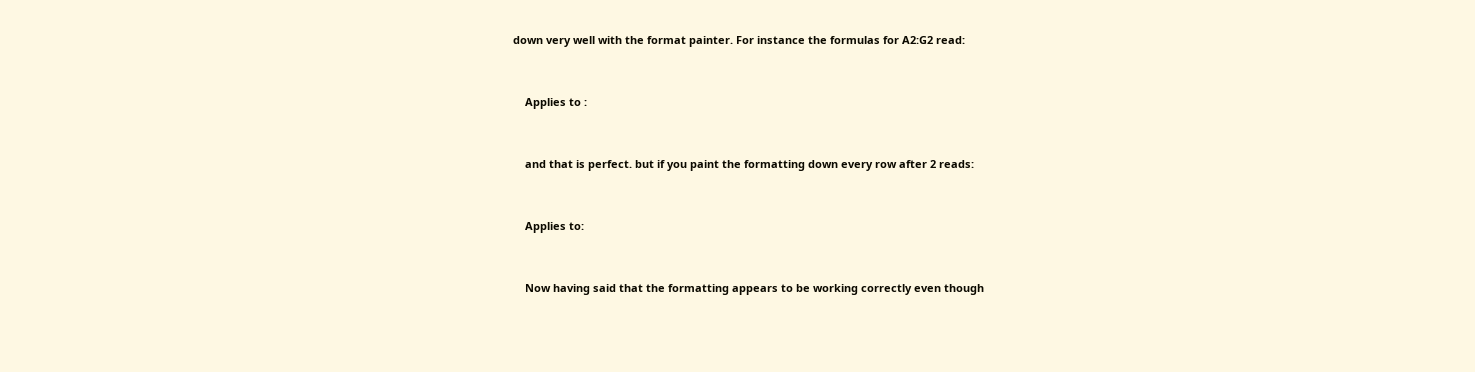down very well with the format painter. For instance the formulas for A2:G2 read:


    Applies to :


    and that is perfect. but if you paint the formatting down every row after 2 reads:


    Applies to:


    Now having said that the formatting appears to be working correctly even though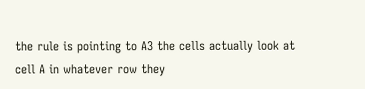the rule is pointing to A3 the cells actually look at cell A in whatever row they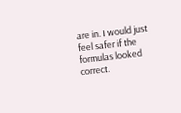are in. I would just feel safer if the formulas looked correct.